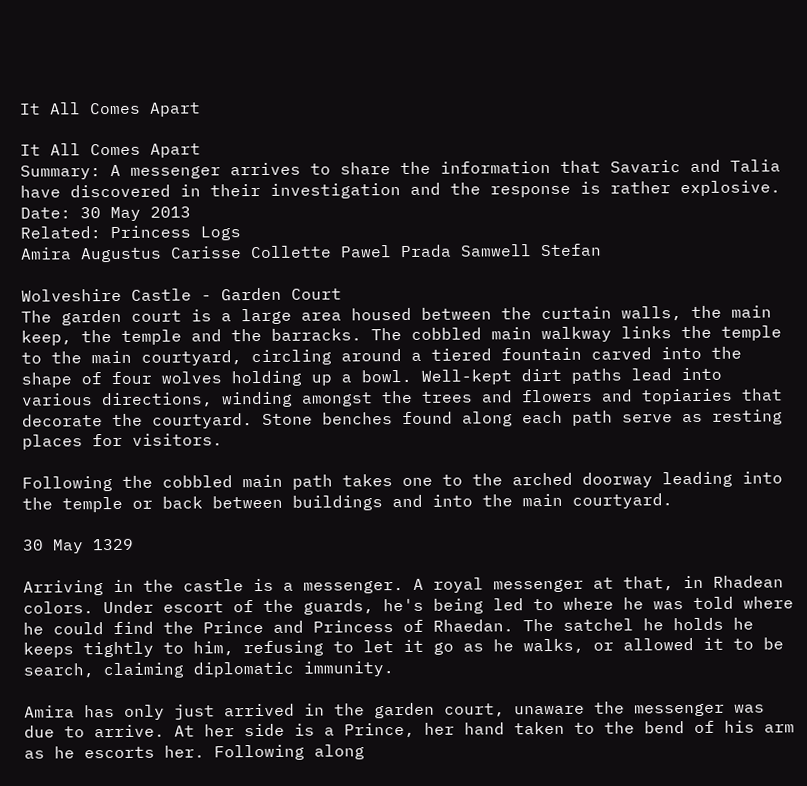It All Comes Apart

It All Comes Apart
Summary: A messenger arrives to share the information that Savaric and Talia have discovered in their investigation and the response is rather explosive.
Date: 30 May 2013
Related: Princess Logs
Amira Augustus Carisse Collette Pawel Prada Samwell Stefan

Wolveshire Castle - Garden Court
The garden court is a large area housed between the curtain walls, the main keep, the temple and the barracks. The cobbled main walkway links the temple to the main courtyard, circling around a tiered fountain carved into the shape of four wolves holding up a bowl. Well-kept dirt paths lead into various directions, winding amongst the trees and flowers and topiaries that decorate the courtyard. Stone benches found along each path serve as resting places for visitors.

Following the cobbled main path takes one to the arched doorway leading into the temple or back between buildings and into the main courtyard.

30 May 1329

Arriving in the castle is a messenger. A royal messenger at that, in Rhadean colors. Under escort of the guards, he's being led to where he was told where he could find the Prince and Princess of Rhaedan. The satchel he holds he keeps tightly to him, refusing to let it go as he walks, or allowed it to be search, claiming diplomatic immunity.

Amira has only just arrived in the garden court, unaware the messenger was due to arrive. At her side is a Prince, her hand taken to the bend of his arm as he escorts her. Following along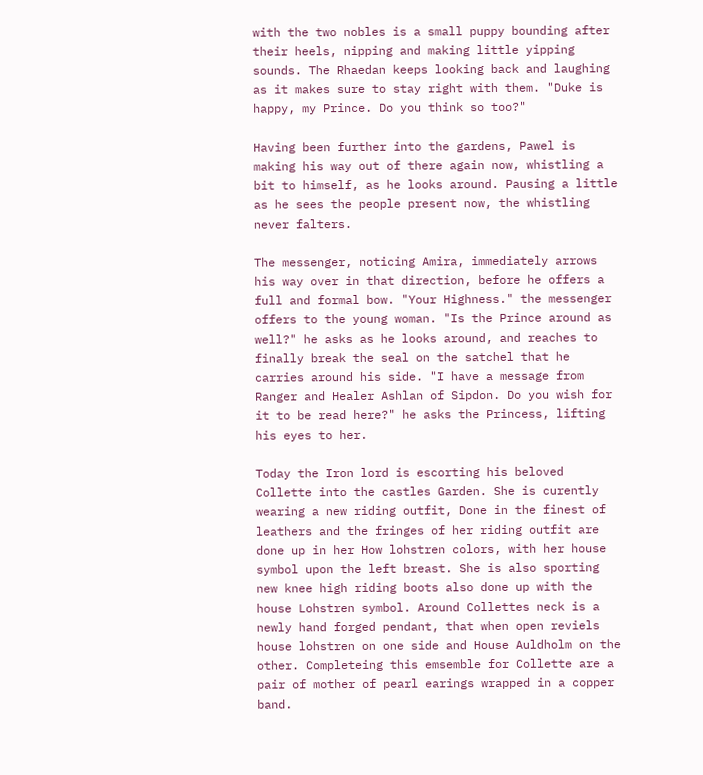with the two nobles is a small puppy bounding after their heels, nipping and making little yipping sounds. The Rhaedan keeps looking back and laughing as it makes sure to stay right with them. "Duke is happy, my Prince. Do you think so too?"

Having been further into the gardens, Pawel is making his way out of there again now, whistling a bit to himself, as he looks around. Pausing a little as he sees the people present now, the whistling never falters.

The messenger, noticing Amira, immediately arrows his way over in that direction, before he offers a full and formal bow. "Your Highness." the messenger offers to the young woman. "Is the Prince around as well?" he asks as he looks around, and reaches to finally break the seal on the satchel that he carries around his side. "I have a message from Ranger and Healer Ashlan of Sipdon. Do you wish for it to be read here?" he asks the Princess, lifting his eyes to her.

Today the Iron lord is escorting his beloved Collette into the castles Garden. She is curently wearing a new riding outfit, Done in the finest of leathers and the fringes of her riding outfit are done up in her How lohstren colors, with her house symbol upon the left breast. She is also sporting new knee high riding boots also done up with the house Lohstren symbol. Around Collettes neck is a newly hand forged pendant, that when open reviels house lohstren on one side and House Auldholm on the other. Completeing this emsemble for Collette are a pair of mother of pearl earings wrapped in a copper band.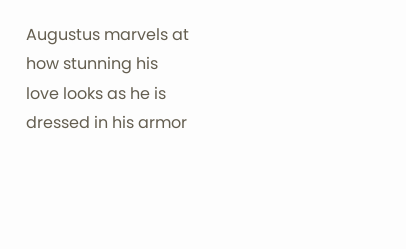Augustus marvels at how stunning his love looks as he is dressed in his armor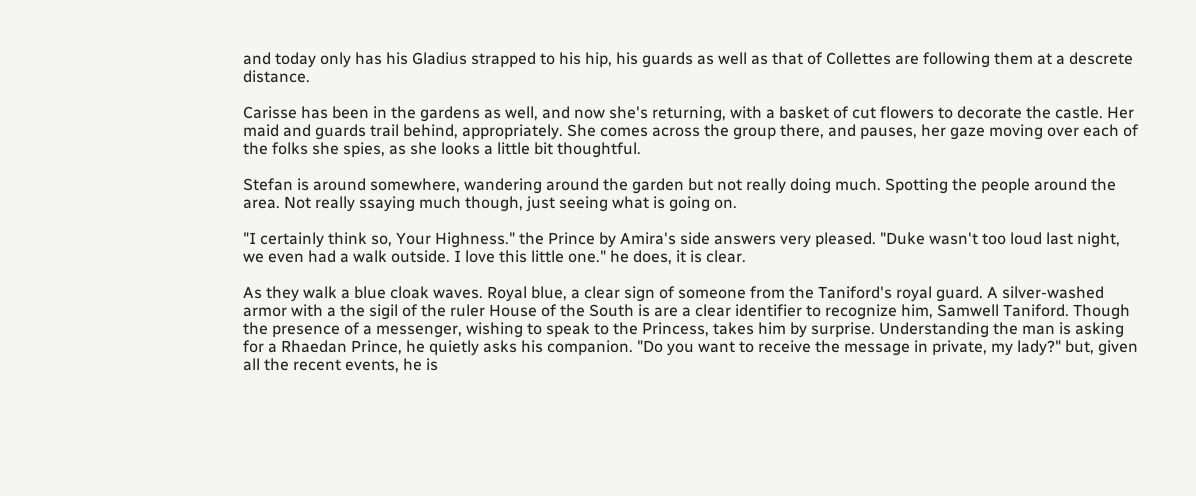and today only has his Gladius strapped to his hip, his guards as well as that of Collettes are following them at a descrete distance.

Carisse has been in the gardens as well, and now she's returning, with a basket of cut flowers to decorate the castle. Her maid and guards trail behind, appropriately. She comes across the group there, and pauses, her gaze moving over each of the folks she spies, as she looks a little bit thoughtful.

Stefan is around somewhere, wandering around the garden but not really doing much. Spotting the people around the area. Not really ssaying much though, just seeing what is going on.

"I certainly think so, Your Highness." the Prince by Amira's side answers very pleased. "Duke wasn't too loud last night, we even had a walk outside. I love this little one." he does, it is clear.

As they walk a blue cloak waves. Royal blue, a clear sign of someone from the Taniford's royal guard. A silver-washed armor with a the sigil of the ruler House of the South is are a clear identifier to recognize him, Samwell Taniford. Though the presence of a messenger, wishing to speak to the Princess, takes him by surprise. Understanding the man is asking for a Rhaedan Prince, he quietly asks his companion. "Do you want to receive the message in private, my lady?" but, given all the recent events, he is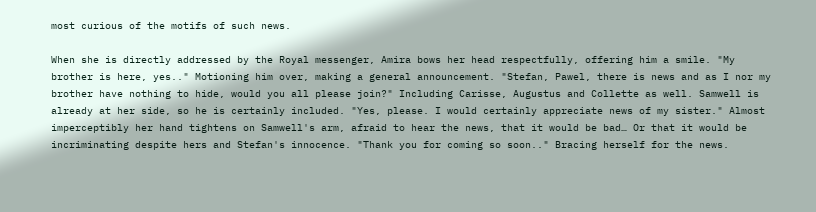most curious of the motifs of such news.

When she is directly addressed by the Royal messenger, Amira bows her head respectfully, offering him a smile. "My brother is here, yes.." Motioning him over, making a general announcement. "Stefan, Pawel, there is news and as I nor my brother have nothing to hide, would you all please join?" Including Carisse, Augustus and Collette as well. Samwell is already at her side, so he is certainly included. "Yes, please. I would certainly appreciate news of my sister." Almost imperceptibly her hand tightens on Samwell's arm, afraid to hear the news, that it would be bad… Or that it would be incriminating despite hers and Stefan's innocence. "Thank you for coming so soon.." Bracing herself for the news.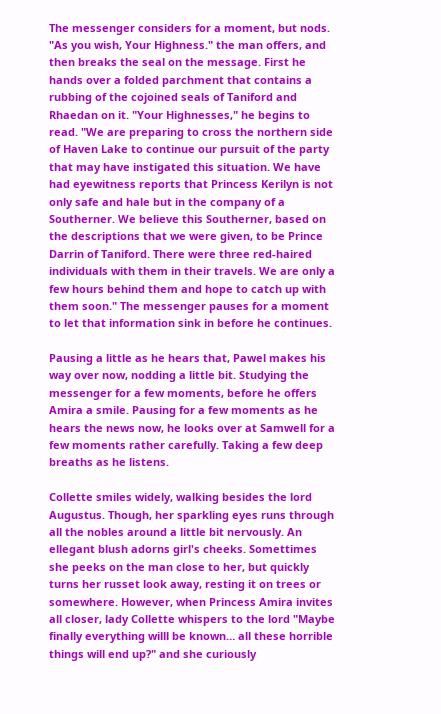The messenger considers for a moment, but nods. "As you wish, Your Highness." the man offers, and then breaks the seal on the message. First he hands over a folded parchment that contains a rubbing of the cojoined seals of Taniford and Rhaedan on it. "Your Highnesses," he begins to read. "We are preparing to cross the northern side of Haven Lake to continue our pursuit of the party that may have instigated this situation. We have had eyewitness reports that Princess Kerilyn is not only safe and hale but in the company of a Southerner. We believe this Southerner, based on the descriptions that we were given, to be Prince Darrin of Taniford. There were three red-haired individuals with them in their travels. We are only a few hours behind them and hope to catch up with them soon." The messenger pauses for a moment to let that information sink in before he continues.

Pausing a little as he hears that, Pawel makes his way over now, nodding a little bit. Studying the messenger for a few moments, before he offers Amira a smile. Pausing for a few moments as he hears the news now, he looks over at Samwell for a few moments rather carefully. Taking a few deep breaths as he listens.

Collette smiles widely, walking besides the lord Augustus. Though, her sparkling eyes runs through all the nobles around a little bit nervously. An ellegant blush adorns girl's cheeks. Somettimes she peeks on the man close to her, but quickly turns her russet look away, resting it on trees or somewhere. However, when Princess Amira invites all closer, lady Collette whispers to the lord "Maybe finally everything willl be known… all these horrible things will end up?" and she curiously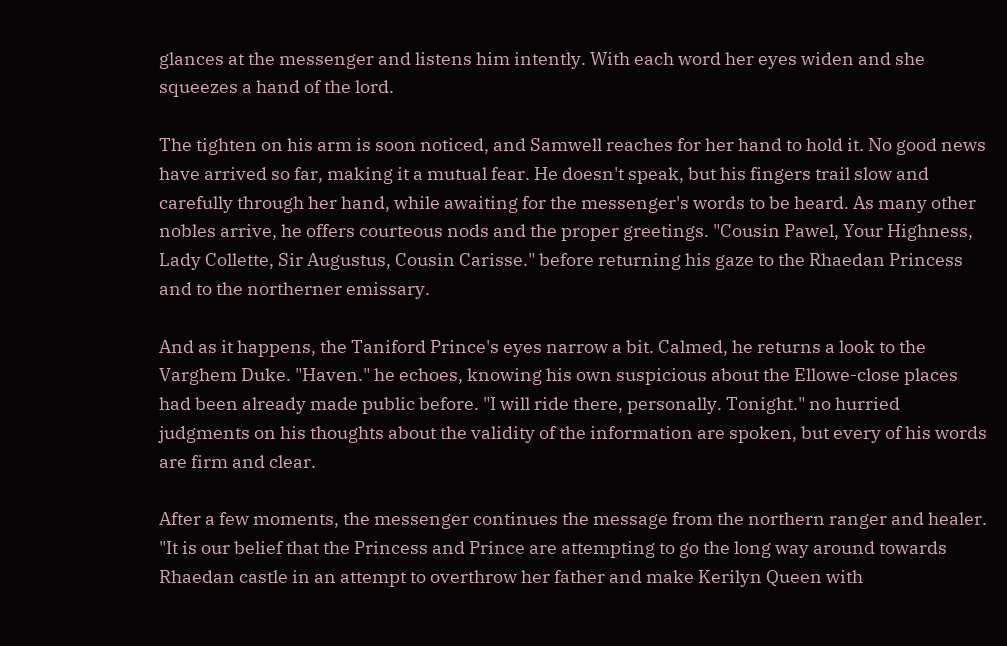glances at the messenger and listens him intently. With each word her eyes widen and she squeezes a hand of the lord.

The tighten on his arm is soon noticed, and Samwell reaches for her hand to hold it. No good news have arrived so far, making it a mutual fear. He doesn't speak, but his fingers trail slow and carefully through her hand, while awaiting for the messenger's words to be heard. As many other nobles arrive, he offers courteous nods and the proper greetings. "Cousin Pawel, Your Highness, Lady Collette, Sir Augustus, Cousin Carisse." before returning his gaze to the Rhaedan Princess and to the northerner emissary.

And as it happens, the Taniford Prince's eyes narrow a bit. Calmed, he returns a look to the Varghem Duke. "Haven." he echoes, knowing his own suspicious about the Ellowe-close places had been already made public before. "I will ride there, personally. Tonight." no hurried judgments on his thoughts about the validity of the information are spoken, but every of his words are firm and clear.

After a few moments, the messenger continues the message from the northern ranger and healer. "It is our belief that the Princess and Prince are attempting to go the long way around towards Rhaedan castle in an attempt to overthrow her father and make Kerilyn Queen with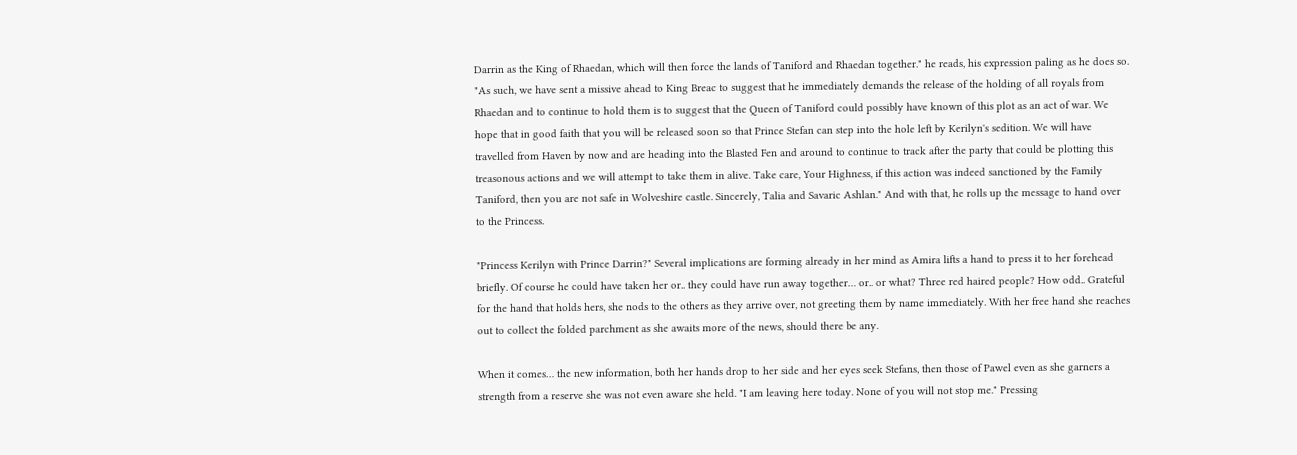Darrin as the King of Rhaedan, which will then force the lands of Taniford and Rhaedan together." he reads, his expression paling as he does so. "As such, we have sent a missive ahead to King Breac to suggest that he immediately demands the release of the holding of all royals from Rhaedan and to continue to hold them is to suggest that the Queen of Taniford could possibly have known of this plot as an act of war. We hope that in good faith that you will be released soon so that Prince Stefan can step into the hole left by Kerilyn's sedition. We will have travelled from Haven by now and are heading into the Blasted Fen and around to continue to track after the party that could be plotting this treasonous actions and we will attempt to take them in alive. Take care, Your Highness, if this action was indeed sanctioned by the Family Taniford, then you are not safe in Wolveshire castle. Sincerely, Talia and Savaric Ashlan." And with that, he rolls up the message to hand over to the Princess.

"Princess Kerilyn with Prince Darrin?" Several implications are forming already in her mind as Amira lifts a hand to press it to her forehead briefly. Of course he could have taken her or.. they could have run away together… or.. or what? Three red haired people? How odd.. Grateful for the hand that holds hers, she nods to the others as they arrive over, not greeting them by name immediately. With her free hand she reaches out to collect the folded parchment as she awaits more of the news, should there be any.

When it comes… the new information, both her hands drop to her side and her eyes seek Stefans, then those of Pawel even as she garners a strength from a reserve she was not even aware she held. "I am leaving here today. None of you will not stop me." Pressing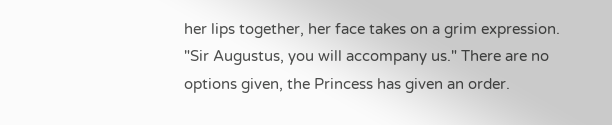her lips together, her face takes on a grim expression. "Sir Augustus, you will accompany us." There are no options given, the Princess has given an order.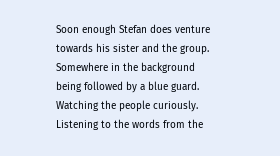Soon enough Stefan does venture towards his sister and the group. Somewhere in the background being followed by a blue guard. Watching the people curiously. Listening to the words from the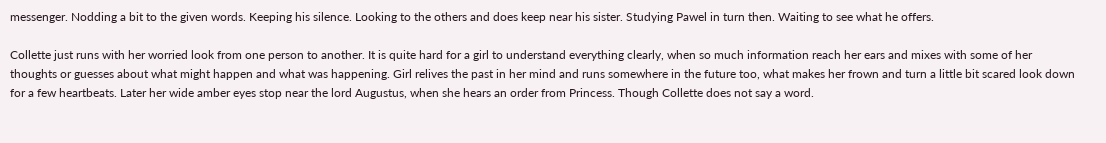messenger. Nodding a bit to the given words. Keeping his silence. Looking to the others and does keep near his sister. Studying Pawel in turn then. Waiting to see what he offers.

Collette just runs with her worried look from one person to another. It is quite hard for a girl to understand everything clearly, when so much information reach her ears and mixes with some of her thoughts or guesses about what might happen and what was happening. Girl relives the past in her mind and runs somewhere in the future too, what makes her frown and turn a little bit scared look down for a few heartbeats. Later her wide amber eyes stop near the lord Augustus, when she hears an order from Princess. Though Collette does not say a word.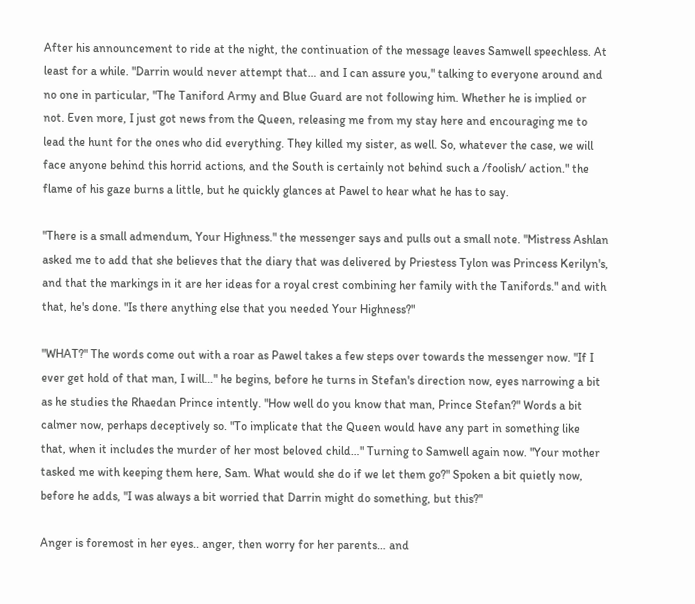After his announcement to ride at the night, the continuation of the message leaves Samwell speechless. At least for a while. "Darrin would never attempt that… and I can assure you," talking to everyone around and no one in particular, "The Taniford Army and Blue Guard are not following him. Whether he is implied or not. Even more, I just got news from the Queen, releasing me from my stay here and encouraging me to lead the hunt for the ones who did everything. They killed my sister, as well. So, whatever the case, we will face anyone behind this horrid actions, and the South is certainly not behind such a /foolish/ action." the flame of his gaze burns a little, but he quickly glances at Pawel to hear what he has to say.

"There is a small admendum, Your Highness." the messenger says and pulls out a small note. "Mistress Ashlan asked me to add that she believes that the diary that was delivered by Priestess Tylon was Princess Kerilyn's, and that the markings in it are her ideas for a royal crest combining her family with the Tanifords." and with that, he's done. "Is there anything else that you needed Your Highness?"

"WHAT?" The words come out with a roar as Pawel takes a few steps over towards the messenger now. "If I ever get hold of that man, I will…" he begins, before he turns in Stefan's direction now, eyes narrowing a bit as he studies the Rhaedan Prince intently. "How well do you know that man, Prince Stefan?" Words a bit calmer now, perhaps deceptively so. "To implicate that the Queen would have any part in something like that, when it includes the murder of her most beloved child…" Turning to Samwell again now. "Your mother tasked me with keeping them here, Sam. What would she do if we let them go?" Spoken a bit quietly now, before he adds, "I was always a bit worried that Darrin might do something, but this?"

Anger is foremost in her eyes.. anger, then worry for her parents… and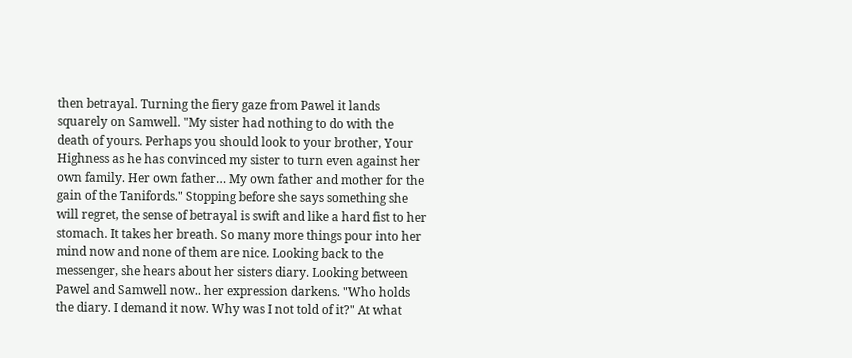then betrayal. Turning the fiery gaze from Pawel it lands squarely on Samwell. "My sister had nothing to do with the death of yours. Perhaps you should look to your brother, Your Highness as he has convinced my sister to turn even against her own family. Her own father… My own father and mother for the gain of the Tanifords." Stopping before she says something she will regret, the sense of betrayal is swift and like a hard fist to her stomach. It takes her breath. So many more things pour into her mind now and none of them are nice. Looking back to the messenger, she hears about her sisters diary. Looking between Pawel and Samwell now.. her expression darkens. "Who holds the diary. I demand it now. Why was I not told of it?" At what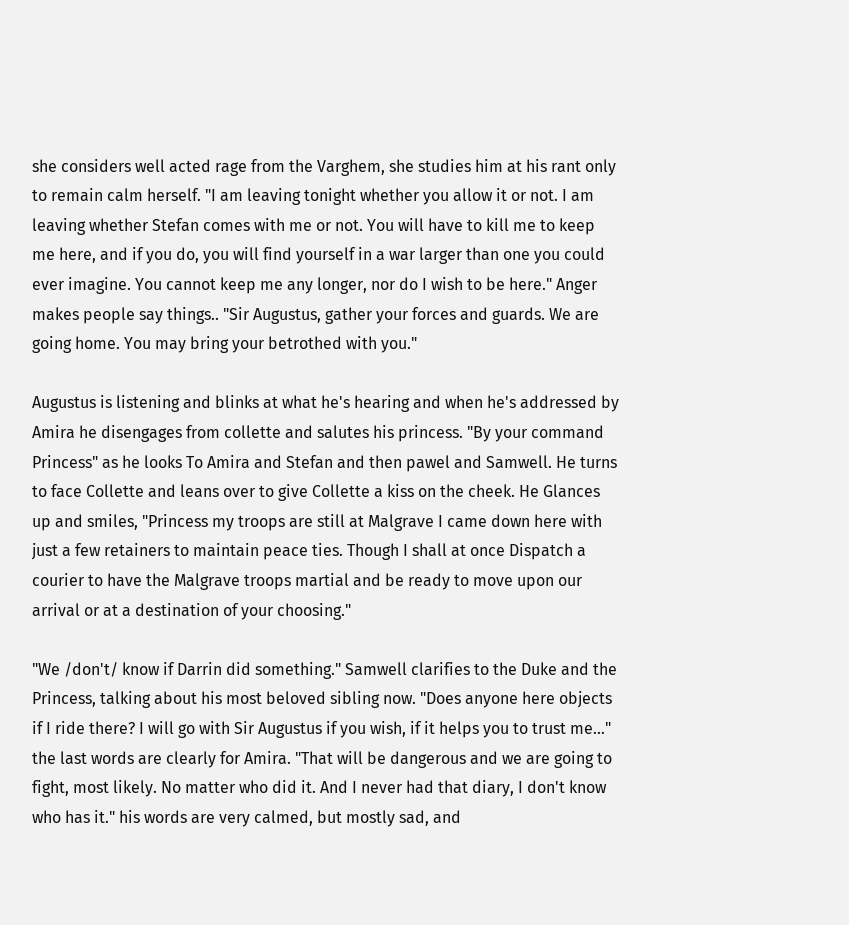she considers well acted rage from the Varghem, she studies him at his rant only to remain calm herself. "I am leaving tonight whether you allow it or not. I am leaving whether Stefan comes with me or not. You will have to kill me to keep me here, and if you do, you will find yourself in a war larger than one you could ever imagine. You cannot keep me any longer, nor do I wish to be here." Anger makes people say things.. "Sir Augustus, gather your forces and guards. We are going home. You may bring your betrothed with you."

Augustus is listening and blinks at what he's hearing and when he's addressed by Amira he disengages from collette and salutes his princess. "By your command Princess" as he looks To Amira and Stefan and then pawel and Samwell. He turns to face Collette and leans over to give Collette a kiss on the cheek. He Glances up and smiles, "Princess my troops are still at Malgrave I came down here with just a few retainers to maintain peace ties. Though I shall at once Dispatch a courier to have the Malgrave troops martial and be ready to move upon our arrival or at a destination of your choosing."

"We /don't/ know if Darrin did something." Samwell clarifies to the Duke and the Princess, talking about his most beloved sibling now. "Does anyone here objects if I ride there? I will go with Sir Augustus if you wish, if it helps you to trust me…" the last words are clearly for Amira. "That will be dangerous and we are going to fight, most likely. No matter who did it. And I never had that diary, I don't know who has it." his words are very calmed, but mostly sad, and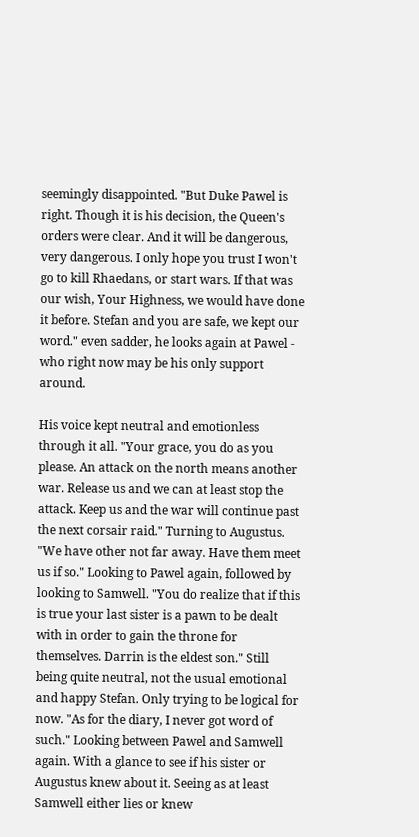seemingly disappointed. "But Duke Pawel is right. Though it is his decision, the Queen's orders were clear. And it will be dangerous, very dangerous. I only hope you trust I won't go to kill Rhaedans, or start wars. If that was our wish, Your Highness, we would have done it before. Stefan and you are safe, we kept our word." even sadder, he looks again at Pawel - who right now may be his only support around.

His voice kept neutral and emotionless through it all. "Your grace, you do as you please. An attack on the north means another war. Release us and we can at least stop the attack. Keep us and the war will continue past the next corsair raid." Turning to Augustus. "We have other not far away. Have them meet us if so." Looking to Pawel again, followed by looking to Samwell. "You do realize that if this is true your last sister is a pawn to be dealt with in order to gain the throne for themselves. Darrin is the eldest son." Still being quite neutral, not the usual emotional and happy Stefan. Only trying to be logical for now. "As for the diary, I never got word of such." Looking between Pawel and Samwell again. With a glance to see if his sister or Augustus knew about it. Seeing as at least Samwell either lies or knew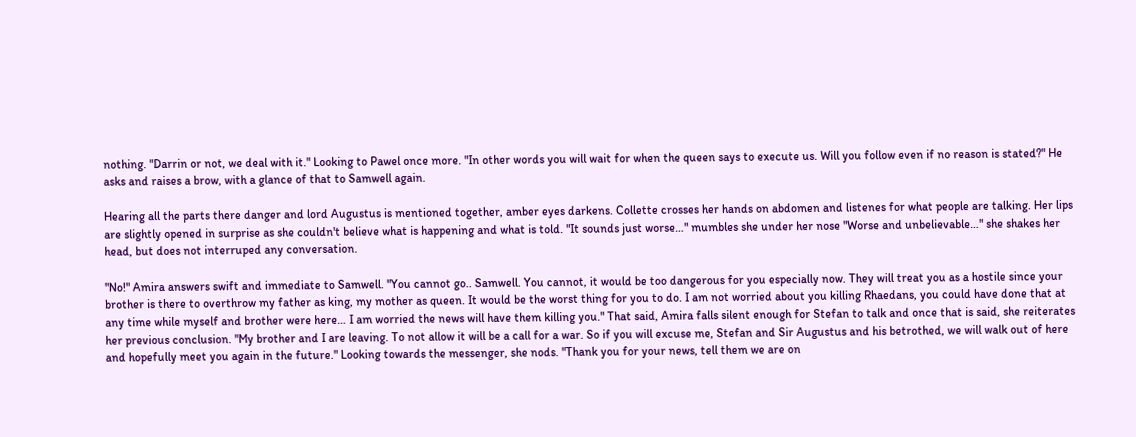nothing. "Darrin or not, we deal with it." Looking to Pawel once more. "In other words you will wait for when the queen says to execute us. Will you follow even if no reason is stated?" He asks and raises a brow, with a glance of that to Samwell again.

Hearing all the parts there danger and lord Augustus is mentioned together, amber eyes darkens. Collette crosses her hands on abdomen and listenes for what people are talking. Her lips are slightly opened in surprise as she couldn't believe what is happening and what is told. "It sounds just worse…" mumbles she under her nose "Worse and unbelievable…" she shakes her head, but does not interruped any conversation.

"No!" Amira answers swift and immediate to Samwell. "You cannot go.. Samwell. You cannot, it would be too dangerous for you especially now. They will treat you as a hostile since your brother is there to overthrow my father as king, my mother as queen. It would be the worst thing for you to do. I am not worried about you killing Rhaedans, you could have done that at any time while myself and brother were here… I am worried the news will have them killing you." That said, Amira falls silent enough for Stefan to talk and once that is said, she reiterates her previous conclusion. "My brother and I are leaving. To not allow it will be a call for a war. So if you will excuse me, Stefan and Sir Augustus and his betrothed, we will walk out of here and hopefully meet you again in the future." Looking towards the messenger, she nods. "Thank you for your news, tell them we are on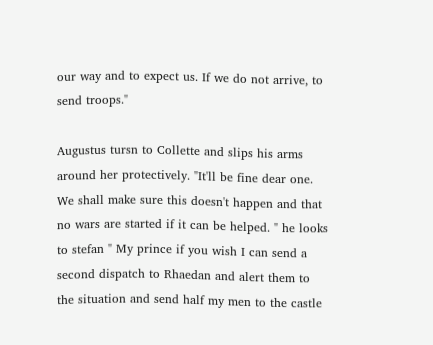our way and to expect us. If we do not arrive, to send troops."

Augustus tursn to Collette and slips his arms around her protectively. "It'll be fine dear one. We shall make sure this doesn't happen and that no wars are started if it can be helped. " he looks to stefan " My prince if you wish I can send a second dispatch to Rhaedan and alert them to the situation and send half my men to the castle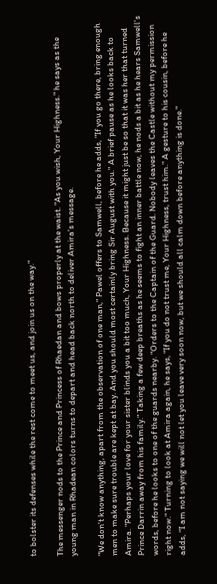to bolster its defenses while the rest come to meet us, and join us on the way."

The messenger nods to the Prince and Princess of Rhaedan and bows properly at the waist. "As you wish, Your Highness." he says as the young man in Rhadean colors turns to depart and head back north to deliver Amira's message.

"We don't know anything, apart from the observation of one man," Pawel offers to Samwell, before he adds, "If you go there, bring enough men to make sure trouble are kept at bay. And you should most certainly bring Sir August with you." A brief pause as he looks back to Amira. "Perhaps your love for your sister blinds you a bit too much, Your Highness. Because it might just be so that it was her that turned Prince Darrin away from his family." Taking a few deep breaths as he seems to fight an inner battle now, he nods a bit as he hears Samwell's words, before he looks to one of the guards nearby. "Orders to the Captain of the Guard. Nobody leaves the Castle without my permission right now." Turning to look at Amira again, he says, "If you do not trust me, Your Highness, trust him." A gesture to his cousin, before he adds, "I am not saying we will not let you leave very soon now, but we should all calm down before anything is done."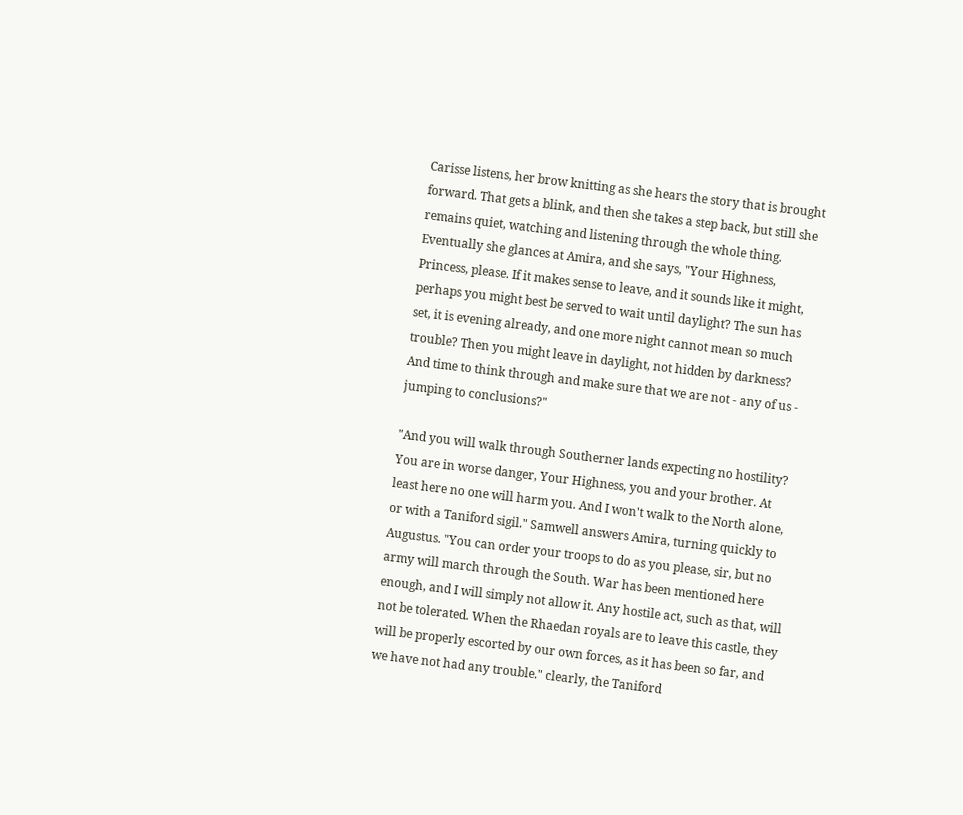Carisse listens, her brow knitting as she hears the story that is brought forward. That gets a blink, and then she takes a step back, but still she remains quiet, watching and listening through the whole thing. Eventually she glances at Amira, and she says, "Your Highness, Princess, please. If it makes sense to leave, and it sounds like it might, perhaps you might best be served to wait until daylight? The sun has set, it is evening already, and one more night cannot mean so much trouble? Then you might leave in daylight, not hidden by darkness? And time to think through and make sure that we are not - any of us - jumping to conclusions?"

"And you will walk through Southerner lands expecting no hostility? You are in worse danger, Your Highness, you and your brother. At least here no one will harm you. And I won't walk to the North alone, or with a Taniford sigil." Samwell answers Amira, turning quickly to Augustus. "You can order your troops to do as you please, sir, but no army will march through the South. War has been mentioned here enough, and I will simply not allow it. Any hostile act, such as that, will not be tolerated. When the Rhaedan royals are to leave this castle, they will be properly escorted by our own forces, as it has been so far, and we have not had any trouble." clearly, the Taniford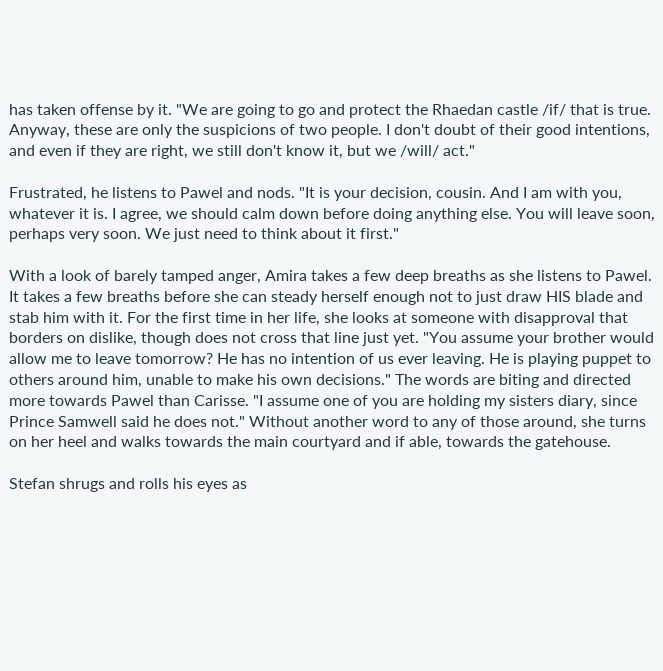has taken offense by it. "We are going to go and protect the Rhaedan castle /if/ that is true. Anyway, these are only the suspicions of two people. I don't doubt of their good intentions, and even if they are right, we still don't know it, but we /will/ act."

Frustrated, he listens to Pawel and nods. "It is your decision, cousin. And I am with you, whatever it is. I agree, we should calm down before doing anything else. You will leave soon, perhaps very soon. We just need to think about it first."

With a look of barely tamped anger, Amira takes a few deep breaths as she listens to Pawel. It takes a few breaths before she can steady herself enough not to just draw HIS blade and stab him with it. For the first time in her life, she looks at someone with disapproval that borders on dislike, though does not cross that line just yet. "You assume your brother would allow me to leave tomorrow? He has no intention of us ever leaving. He is playing puppet to others around him, unable to make his own decisions." The words are biting and directed more towards Pawel than Carisse. "I assume one of you are holding my sisters diary, since Prince Samwell said he does not." Without another word to any of those around, she turns on her heel and walks towards the main courtyard and if able, towards the gatehouse.

Stefan shrugs and rolls his eyes as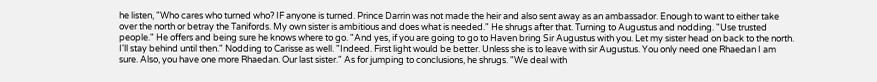he listen, "Who cares who turned who? IF anyone is turned. Prince Darrin was not made the heir and also sent away as an ambassador. Enough to want to either take over the north or betray the Tanifords. My own sister is ambitious and does what is needed." He shrugs after that. Turning to Augustus and nodding. "Use trusted people." He offers and being sure he knows where to go. "And yes, if you are going to go to Haven bring Sir Augustus with you. Let my sister head on back to the north. I'll stay behind until then." Nodding to Carisse as well. "Indeed. First light would be better. Unless she is to leave with sir Augustus. You only need one Rhaedan I am sure. Also, you have one more Rhaedan. Our last sister." As for jumping to conclusions, he shrugs. "We deal with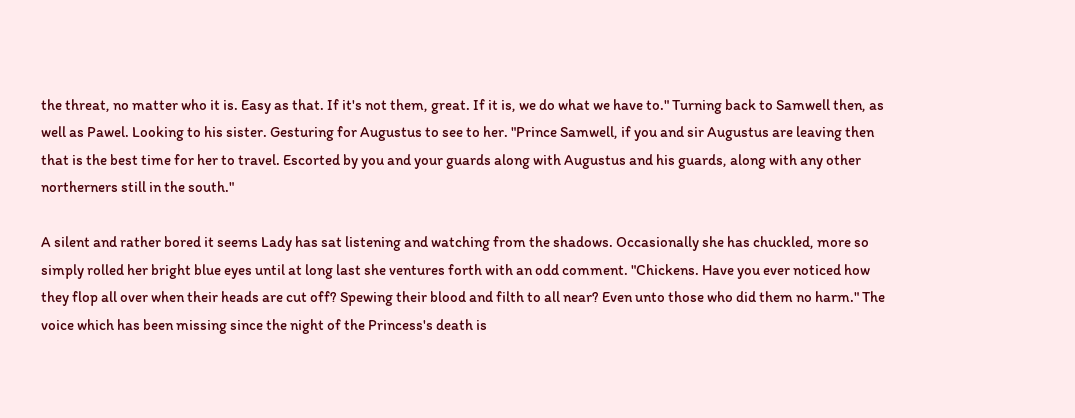the threat, no matter who it is. Easy as that. If it's not them, great. If it is, we do what we have to." Turning back to Samwell then, as well as Pawel. Looking to his sister. Gesturing for Augustus to see to her. "Prince Samwell, if you and sir Augustus are leaving then that is the best time for her to travel. Escorted by you and your guards along with Augustus and his guards, along with any other northerners still in the south."

A silent and rather bored it seems Lady has sat listening and watching from the shadows. Occasionally she has chuckled, more so simply rolled her bright blue eyes until at long last she ventures forth with an odd comment. "Chickens. Have you ever noticed how they flop all over when their heads are cut off? Spewing their blood and filth to all near? Even unto those who did them no harm." The voice which has been missing since the night of the Princess's death is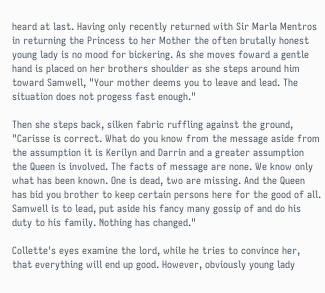heard at last. Having only recently returned with Sir Marla Mentros in returning the Princess to her Mother the often brutally honest young lady is no mood for bickering. As she moves foward a gentle hand is placed on her brothers shoulder as she steps around him toward Samwell, "Your mother deems you to leave and lead. The situation does not progess fast enough."

Then she steps back, silken fabric ruffling against the ground, "Carisse is correct. What do you know from the message aside from the assumption it is Kerilyn and Darrin and a greater assumption the Queen is involved. The facts of message are none. We know only what has been known. One is dead, two are missing. And the Queen has bid you brother to keep certain persons here for the good of all. Samwell is to lead, put aside his fancy many gossip of and do his duty to his family. Nothing has changed."

Collette's eyes examine the lord, while he tries to convince her, that everything will end up good. However, obviously young lady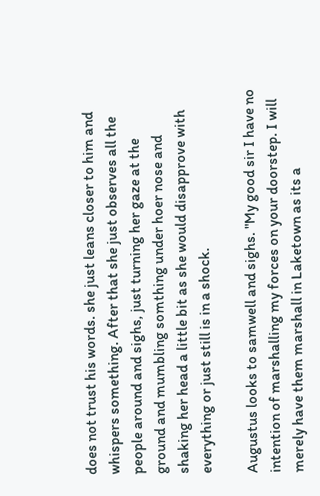does not trust his words. she just leans closer to him and whispers something. After that she just observes all the people around and sighs, just turning her gaze at the ground and mumbling somthing under hoer nose and shaking her head a little bit as she would disapprove with everything or just still is in a shock.

Augustus looks to samwell and sighs. "My good sir I have no intention of marshalling my forces on your doorstep. I will merely have them marshall in Laketown as its a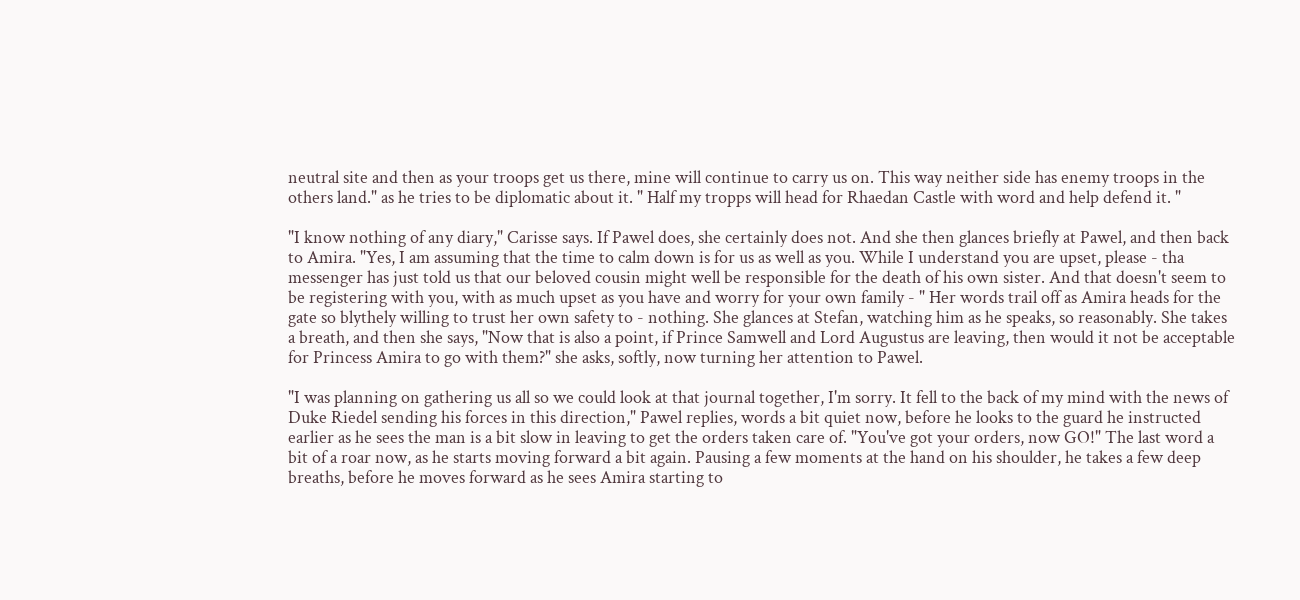neutral site and then as your troops get us there, mine will continue to carry us on. This way neither side has enemy troops in the others land." as he tries to be diplomatic about it. " Half my tropps will head for Rhaedan Castle with word and help defend it. "

"I know nothing of any diary," Carisse says. If Pawel does, she certainly does not. And she then glances briefly at Pawel, and then back to Amira. "Yes, I am assuming that the time to calm down is for us as well as you. While I understand you are upset, please - tha messenger has just told us that our beloved cousin might well be responsible for the death of his own sister. And that doesn't seem to be registering with you, with as much upset as you have and worry for your own family - " Her words trail off as Amira heads for the gate so blythely willing to trust her own safety to - nothing. She glances at Stefan, watching him as he speaks, so reasonably. She takes a breath, and then she says, "Now that is also a point, if Prince Samwell and Lord Augustus are leaving, then would it not be acceptable for Princess Amira to go with them?" she asks, softly, now turning her attention to Pawel.

"I was planning on gathering us all so we could look at that journal together, I'm sorry. It fell to the back of my mind with the news of Duke Riedel sending his forces in this direction," Pawel replies, words a bit quiet now, before he looks to the guard he instructed earlier as he sees the man is a bit slow in leaving to get the orders taken care of. "You've got your orders, now GO!" The last word a bit of a roar now, as he starts moving forward a bit again. Pausing a few moments at the hand on his shoulder, he takes a few deep breaths, before he moves forward as he sees Amira starting to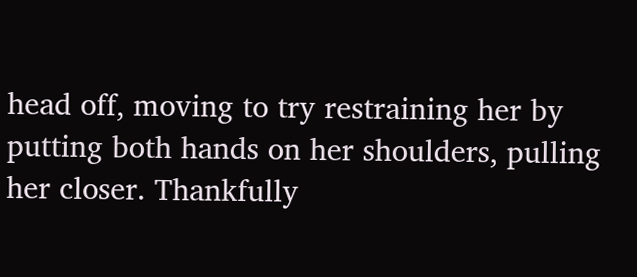head off, moving to try restraining her by putting both hands on her shoulders, pulling her closer. Thankfully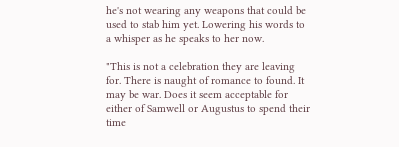he's not wearing any weapons that could be used to stab him yet. Lowering his words to a whisper as he speaks to her now.

"This is not a celebration they are leaving for. There is naught of romance to found. It may be war. Does it seem acceptable for either of Samwell or Augustus to spend their time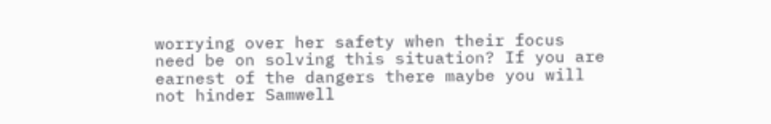worrying over her safety when their focus need be on solving this situation? If you are earnest of the dangers there maybe you will not hinder Samwell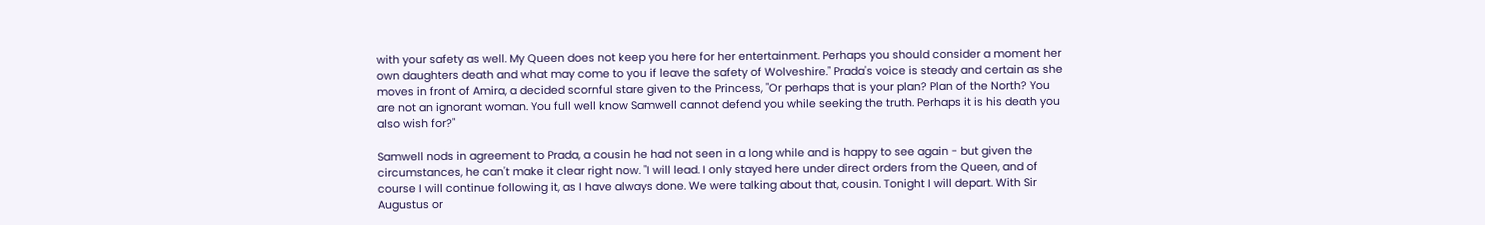with your safety as well. My Queen does not keep you here for her entertainment. Perhaps you should consider a moment her own daughters death and what may come to you if leave the safety of Wolveshire." Prada's voice is steady and certain as she moves in front of Amira, a decided scornful stare given to the Princess, "Or perhaps that is your plan? Plan of the North? You are not an ignorant woman. You full well know Samwell cannot defend you while seeking the truth. Perhaps it is his death you also wish for?"

Samwell nods in agreement to Prada, a cousin he had not seen in a long while and is happy to see again - but given the circumstances, he can't make it clear right now. "I will lead. I only stayed here under direct orders from the Queen, and of course I will continue following it, as I have always done. We were talking about that, cousin. Tonight I will depart. With Sir Augustus or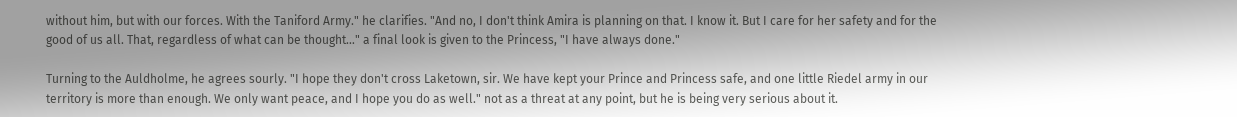without him, but with our forces. With the Taniford Army." he clarifies. "And no, I don't think Amira is planning on that. I know it. But I care for her safety and for the good of us all. That, regardless of what can be thought…" a final look is given to the Princess, "I have always done."

Turning to the Auldholme, he agrees sourly. "I hope they don't cross Laketown, sir. We have kept your Prince and Princess safe, and one little Riedel army in our territory is more than enough. We only want peace, and I hope you do as well." not as a threat at any point, but he is being very serious about it.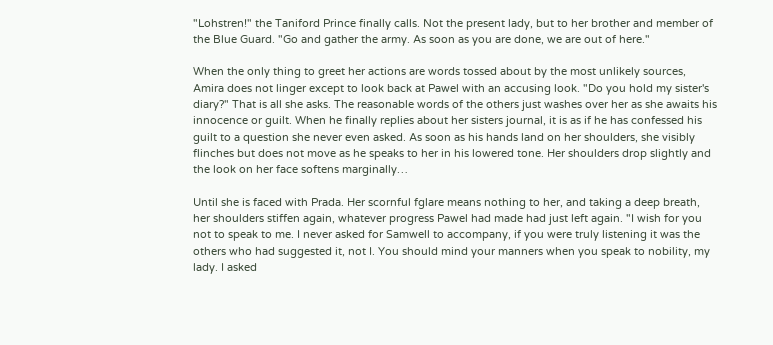"Lohstren!" the Taniford Prince finally calls. Not the present lady, but to her brother and member of the Blue Guard. "Go and gather the army. As soon as you are done, we are out of here."

When the only thing to greet her actions are words tossed about by the most unlikely sources, Amira does not linger except to look back at Pawel with an accusing look. "Do you hold my sister's diary?" That is all she asks. The reasonable words of the others just washes over her as she awaits his innocence or guilt. When he finally replies about her sisters journal, it is as if he has confessed his guilt to a question she never even asked. As soon as his hands land on her shoulders, she visibly flinches but does not move as he speaks to her in his lowered tone. Her shoulders drop slightly and the look on her face softens marginally…

Until she is faced with Prada. Her scornful fglare means nothing to her, and taking a deep breath, her shoulders stiffen again, whatever progress Pawel had made had just left again. "I wish for you not to speak to me. I never asked for Samwell to accompany, if you were truly listening it was the others who had suggested it, not I. You should mind your manners when you speak to nobility, my lady. I asked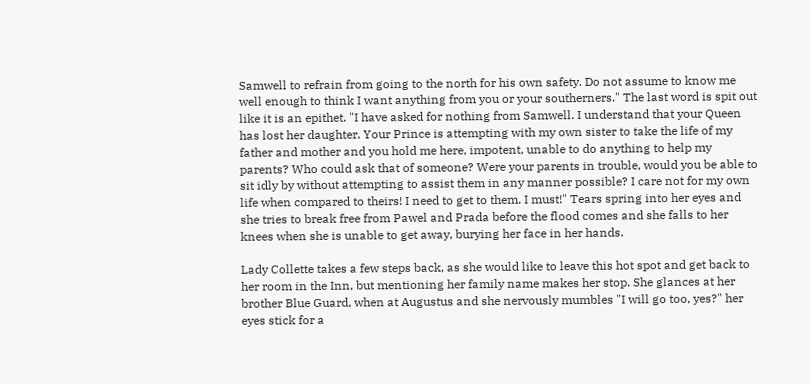Samwell to refrain from going to the north for his own safety. Do not assume to know me well enough to think I want anything from you or your southerners." The last word is spit out like it is an epithet. "I have asked for nothing from Samwell. I understand that your Queen has lost her daughter. Your Prince is attempting with my own sister to take the life of my father and mother and you hold me here, impotent, unable to do anything to help my parents? Who could ask that of someone? Were your parents in trouble, would you be able to sit idly by without attempting to assist them in any manner possible? I care not for my own life when compared to theirs! I need to get to them. I must!" Tears spring into her eyes and she tries to break free from Pawel and Prada before the flood comes and she falls to her knees when she is unable to get away, burying her face in her hands.

Lady Collette takes a few steps back, as she would like to leave this hot spot and get back to her room in the Inn, but mentioning her family name makes her stop. She glances at her brother Blue Guard, when at Augustus and she nervously mumbles "I will go too, yes?" her eyes stick for a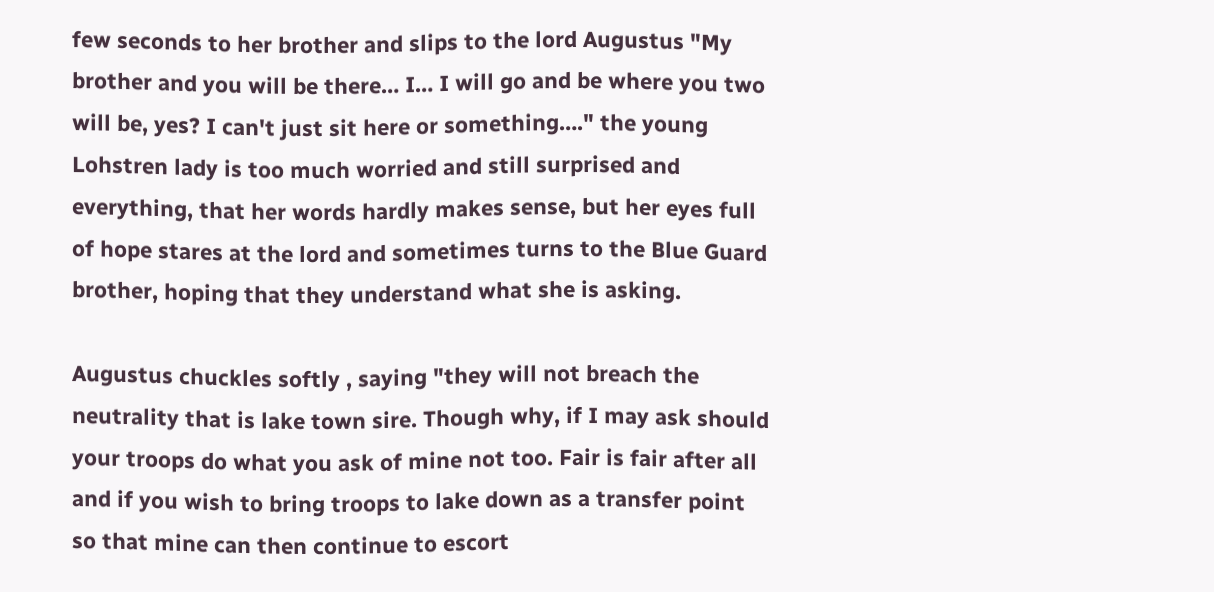few seconds to her brother and slips to the lord Augustus "My brother and you will be there… I… I will go and be where you two will be, yes? I can't just sit here or something…." the young Lohstren lady is too much worried and still surprised and everything, that her words hardly makes sense, but her eyes full of hope stares at the lord and sometimes turns to the Blue Guard brother, hoping that they understand what she is asking.

Augustus chuckles softly , saying "they will not breach the neutrality that is lake town sire. Though why, if I may ask should your troops do what you ask of mine not too. Fair is fair after all and if you wish to bring troops to lake down as a transfer point so that mine can then continue to escort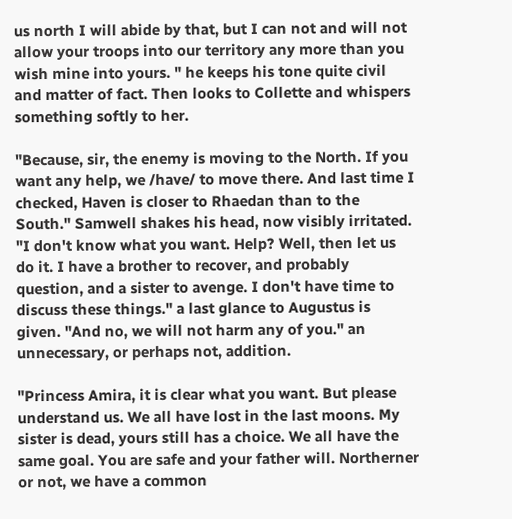us north I will abide by that, but I can not and will not allow your troops into our territory any more than you wish mine into yours. " he keeps his tone quite civil and matter of fact. Then looks to Collette and whispers something softly to her.

"Because, sir, the enemy is moving to the North. If you want any help, we /have/ to move there. And last time I checked, Haven is closer to Rhaedan than to the South." Samwell shakes his head, now visibly irritated. "I don't know what you want. Help? Well, then let us do it. I have a brother to recover, and probably question, and a sister to avenge. I don't have time to discuss these things." a last glance to Augustus is given. "And no, we will not harm any of you." an unnecessary, or perhaps not, addition.

"Princess Amira, it is clear what you want. But please understand us. We all have lost in the last moons. My sister is dead, yours still has a choice. We all have the same goal. You are safe and your father will. Northerner or not, we have a common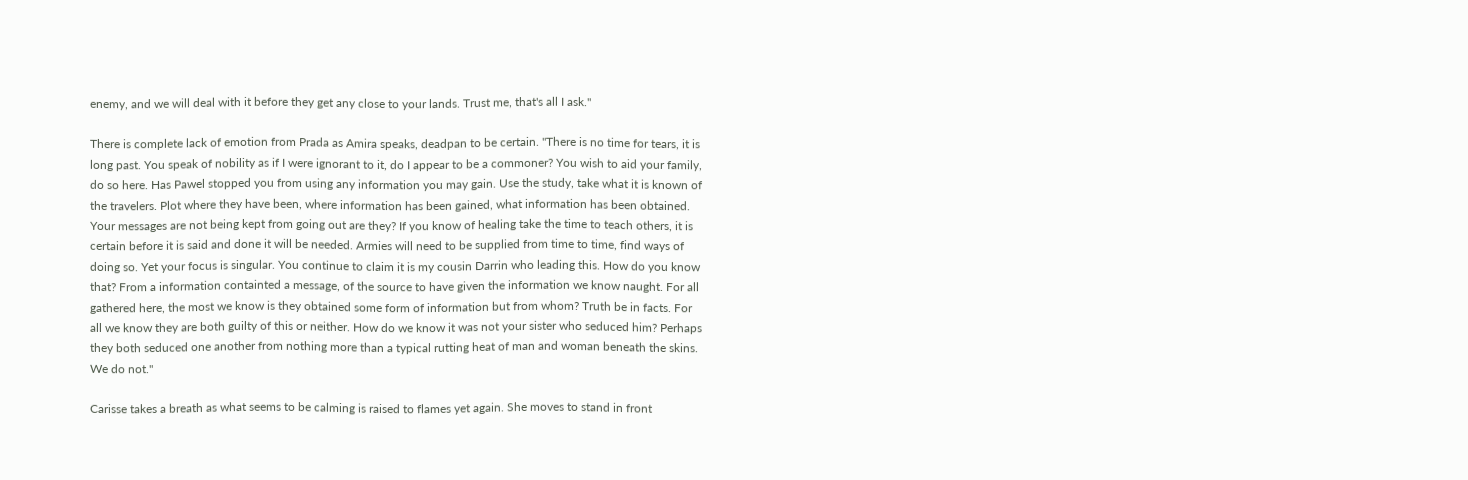enemy, and we will deal with it before they get any close to your lands. Trust me, that's all I ask."

There is complete lack of emotion from Prada as Amira speaks, deadpan to be certain. "There is no time for tears, it is long past. You speak of nobility as if I were ignorant to it, do I appear to be a commoner? You wish to aid your family, do so here. Has Pawel stopped you from using any information you may gain. Use the study, take what it is known of the travelers. Plot where they have been, where information has been gained, what information has been obtained. Your messages are not being kept from going out are they? If you know of healing take the time to teach others, it is certain before it is said and done it will be needed. Armies will need to be supplied from time to time, find ways of doing so. Yet your focus is singular. You continue to claim it is my cousin Darrin who leading this. How do you know that? From a information containted a message, of the source to have given the information we know naught. For all gathered here, the most we know is they obtained some form of information but from whom? Truth be in facts. For all we know they are both guilty of this or neither. How do we know it was not your sister who seduced him? Perhaps they both seduced one another from nothing more than a typical rutting heat of man and woman beneath the skins. We do not."

Carisse takes a breath as what seems to be calming is raised to flames yet again. She moves to stand in front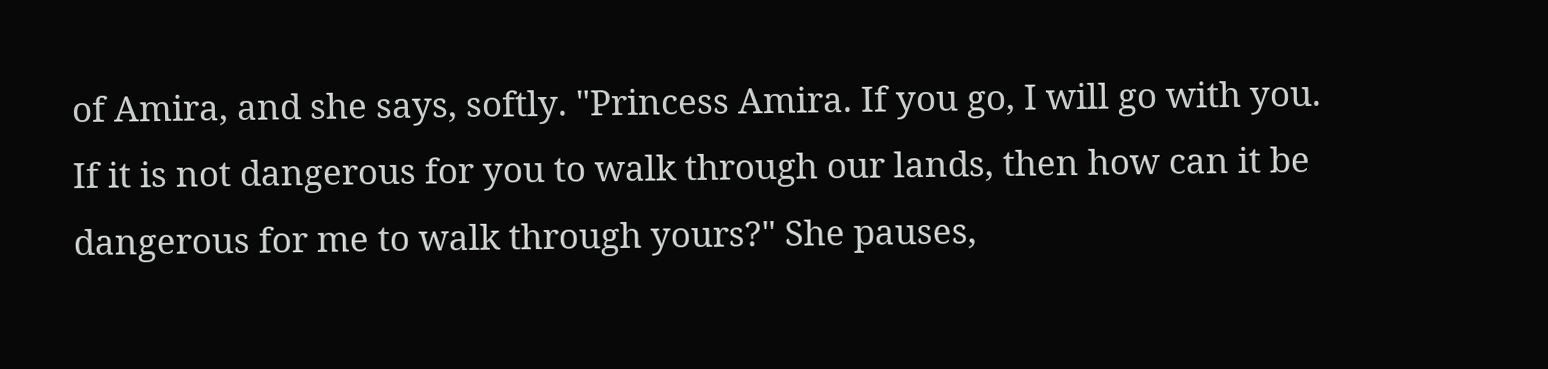of Amira, and she says, softly. "Princess Amira. If you go, I will go with you. If it is not dangerous for you to walk through our lands, then how can it be dangerous for me to walk through yours?" She pauses,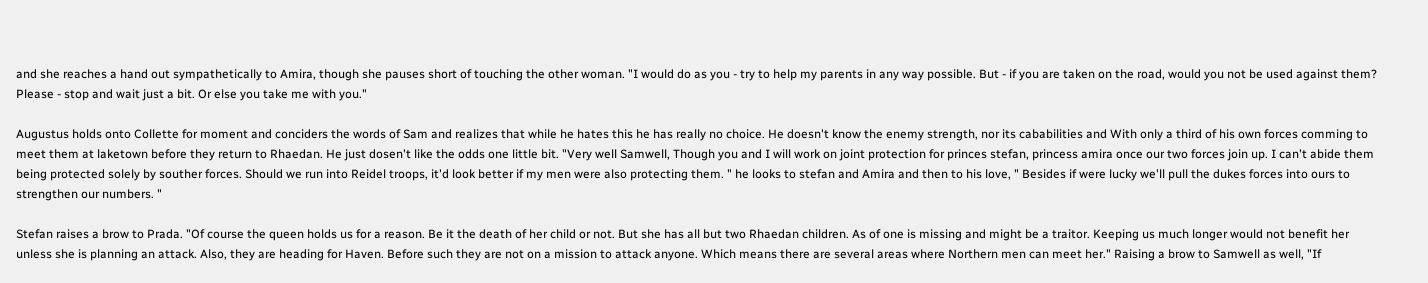and she reaches a hand out sympathetically to Amira, though she pauses short of touching the other woman. "I would do as you - try to help my parents in any way possible. But - if you are taken on the road, would you not be used against them? Please - stop and wait just a bit. Or else you take me with you."

Augustus holds onto Collette for moment and conciders the words of Sam and realizes that while he hates this he has really no choice. He doesn't know the enemy strength, nor its cababilities and With only a third of his own forces comming to meet them at laketown before they return to Rhaedan. He just dosen't like the odds one little bit. "Very well Samwell, Though you and I will work on joint protection for princes stefan, princess amira once our two forces join up. I can't abide them being protected solely by souther forces. Should we run into Reidel troops, it'd look better if my men were also protecting them. " he looks to stefan and Amira and then to his love, " Besides if were lucky we'll pull the dukes forces into ours to strengthen our numbers. "

Stefan raises a brow to Prada. "Of course the queen holds us for a reason. Be it the death of her child or not. But she has all but two Rhaedan children. As of one is missing and might be a traitor. Keeping us much longer would not benefit her unless she is planning an attack. Also, they are heading for Haven. Before such they are not on a mission to attack anyone. Which means there are several areas where Northern men can meet her." Raising a brow to Samwell as well, "If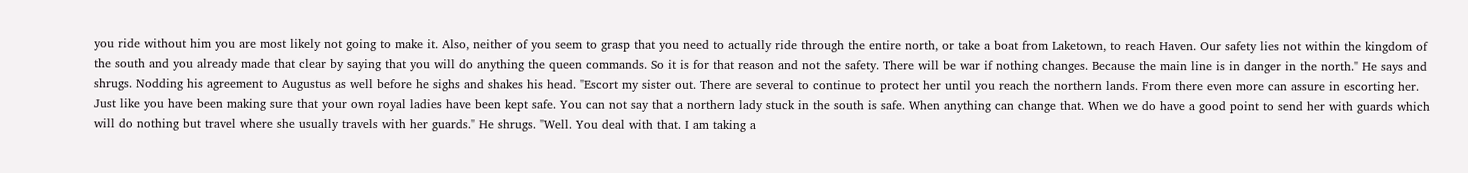you ride without him you are most likely not going to make it. Also, neither of you seem to grasp that you need to actually ride through the entire north, or take a boat from Laketown, to reach Haven. Our safety lies not within the kingdom of the south and you already made that clear by saying that you will do anything the queen commands. So it is for that reason and not the safety. There will be war if nothing changes. Because the main line is in danger in the north." He says and shrugs. Nodding his agreement to Augustus as well before he sighs and shakes his head. "Escort my sister out. There are several to continue to protect her until you reach the northern lands. From there even more can assure in escorting her. Just like you have been making sure that your own royal ladies have been kept safe. You can not say that a northern lady stuck in the south is safe. When anything can change that. When we do have a good point to send her with guards which will do nothing but travel where she usually travels with her guards." He shrugs. "Well. You deal with that. I am taking a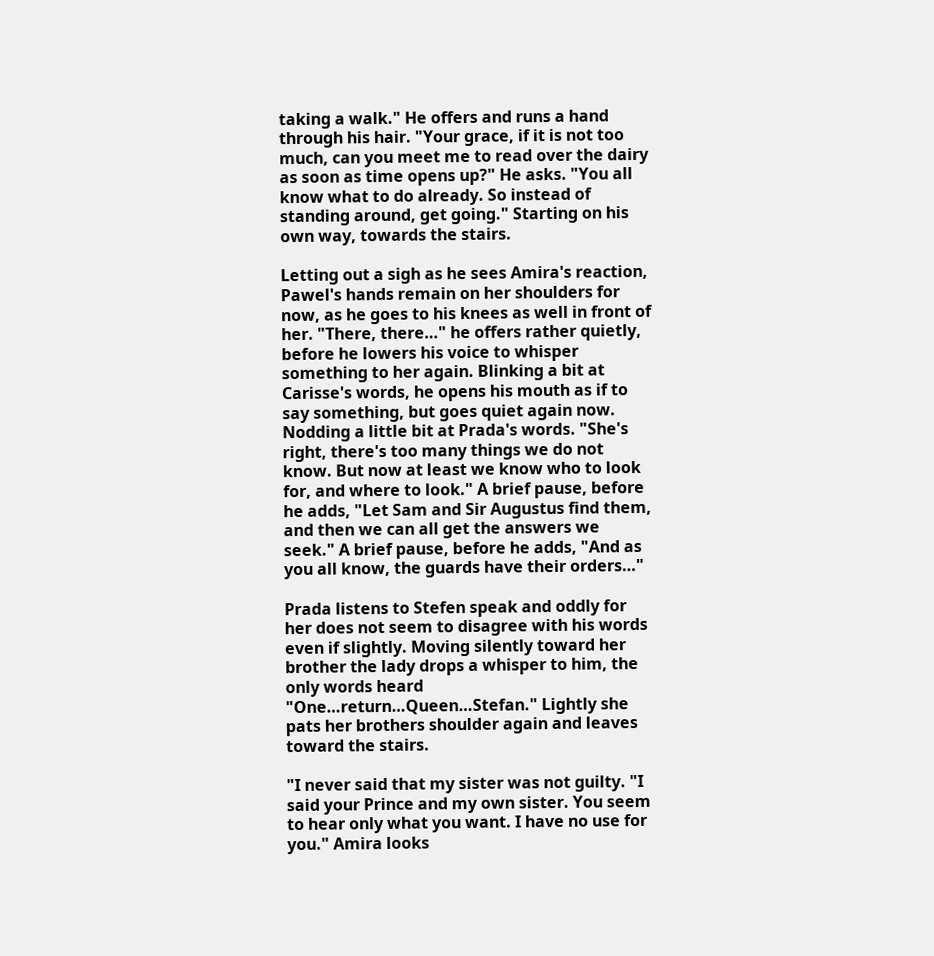taking a walk." He offers and runs a hand through his hair. "Your grace, if it is not too much, can you meet me to read over the dairy as soon as time opens up?" He asks. "You all know what to do already. So instead of standing around, get going." Starting on his own way, towards the stairs.

Letting out a sigh as he sees Amira's reaction, Pawel's hands remain on her shoulders for now, as he goes to his knees as well in front of her. "There, there…" he offers rather quietly, before he lowers his voice to whisper something to her again. Blinking a bit at Carisse's words, he opens his mouth as if to say something, but goes quiet again now. Nodding a little bit at Prada's words. "She's right, there's too many things we do not know. But now at least we know who to look for, and where to look." A brief pause, before he adds, "Let Sam and Sir Augustus find them, and then we can all get the answers we seek." A brief pause, before he adds, "And as you all know, the guards have their orders…"

Prada listens to Stefen speak and oddly for her does not seem to disagree with his words even if slightly. Moving silently toward her brother the lady drops a whisper to him, the only words heard "One…return…Queen…Stefan." Lightly she pats her brothers shoulder again and leaves toward the stairs.

"I never said that my sister was not guilty. "I said your Prince and my own sister. You seem to hear only what you want. I have no use for you." Amira looks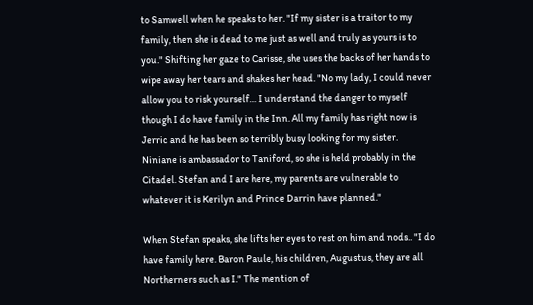to Samwell when he speaks to her. "If my sister is a traitor to my family, then she is dead to me just as well and truly as yours is to you." Shifting her gaze to Carisse, she uses the backs of her hands to wipe away her tears and shakes her head. "No my lady, I could never allow you to risk yourself… I understand the danger to myself though I do have family in the Inn. All my family has right now is Jerric and he has been so terribly busy looking for my sister. Niniane is ambassador to Taniford, so she is held probably in the Citadel. Stefan and I are here, my parents are vulnerable to whatever it is Kerilyn and Prince Darrin have planned."

When Stefan speaks, she lifts her eyes to rest on him and nods.. "I do have family here. Baron Paule, his children, Augustus, they are all Northerners such as I." The mention of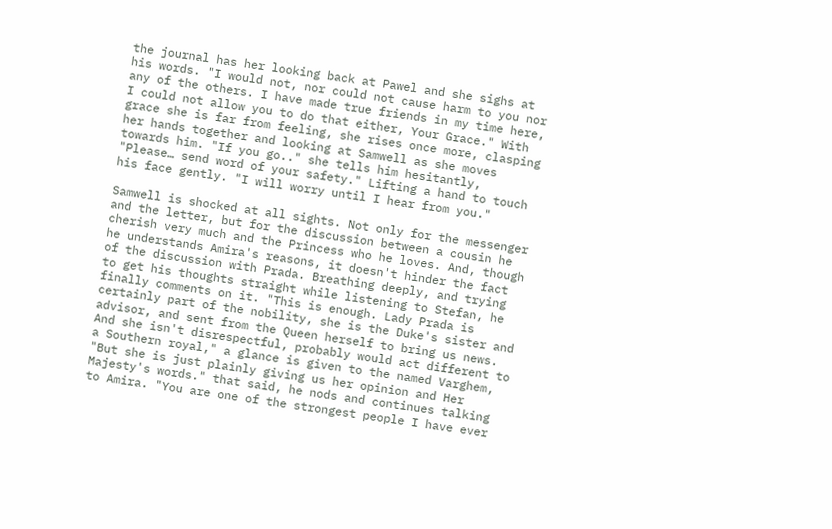the journal has her looking back at Pawel and she sighs at his words. "I would not, nor could not cause harm to you nor any of the others. I have made true friends in my time here, I could not allow you to do that either, Your Grace." With grace she is far from feeling, she rises once more, clasping her hands together and looking at Samwell as she moves towards him. "If you go.." she tells him hesitantly, "Please… send word of your safety." Lifting a hand to touch his face gently. "I will worry until I hear from you."

Samwell is shocked at all sights. Not only for the messenger and the letter, but for the discussion between a cousin he cherish very much and the Princess who he loves. And, though he understands Amira's reasons, it doesn't hinder the fact of the discussion with Prada. Breathing deeply, and trying to get his thoughts straight while listening to Stefan, he finally comments on it. "This is enough. Lady Prada is certainly part of the nobility, she is the Duke's sister and advisor, and sent from the Queen herself to bring us news. And she isn't disrespectful, probably would act different to a Southern royal," a glance is given to the named Varghem, "But she is just plainly giving us her opinion and Her Majesty's words." that said, he nods and continues talking to Amira. "You are one of the strongest people I have ever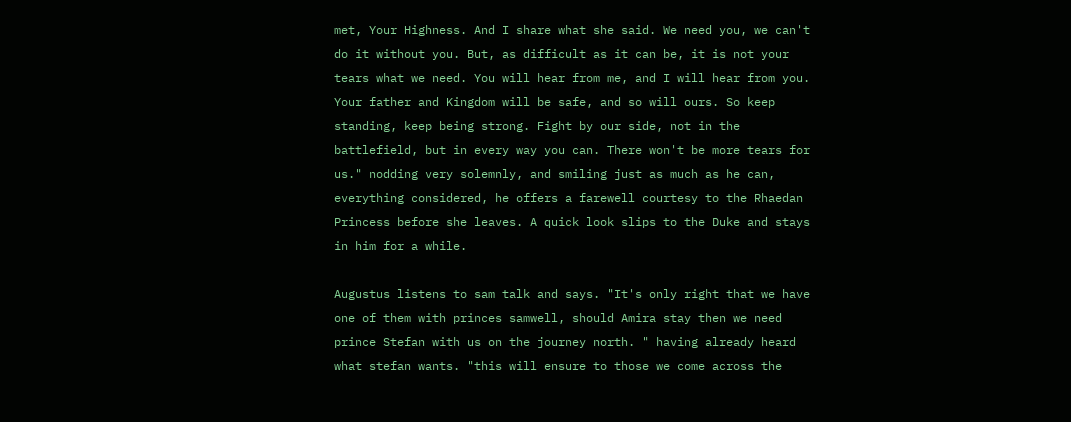met, Your Highness. And I share what she said. We need you, we can't do it without you. But, as difficult as it can be, it is not your tears what we need. You will hear from me, and I will hear from you. Your father and Kingdom will be safe, and so will ours. So keep standing, keep being strong. Fight by our side, not in the battlefield, but in every way you can. There won't be more tears for us." nodding very solemnly, and smiling just as much as he can, everything considered, he offers a farewell courtesy to the Rhaedan Princess before she leaves. A quick look slips to the Duke and stays in him for a while.

Augustus listens to sam talk and says. "It's only right that we have one of them with princes samwell, should Amira stay then we need prince Stefan with us on the journey north. " having already heard what stefan wants. "this will ensure to those we come across the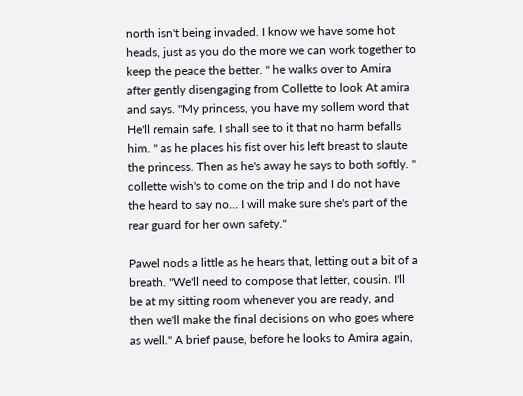north isn't being invaded. I know we have some hot heads, just as you do the more we can work together to keep the peace the better. " he walks over to Amira after gently disengaging from Collette to look At amira and says. "My princess, you have my sollem word that He'll remain safe. I shall see to it that no harm befalls him. " as he places his fist over his left breast to slaute the princess. Then as he's away he says to both softly. " collette wish's to come on the trip and I do not have the heard to say no… I will make sure she's part of the rear guard for her own safety."

Pawel nods a little as he hears that, letting out a bit of a breath. "We'll need to compose that letter, cousin. I'll be at my sitting room whenever you are ready, and then we'll make the final decisions on who goes where as well." A brief pause, before he looks to Amira again,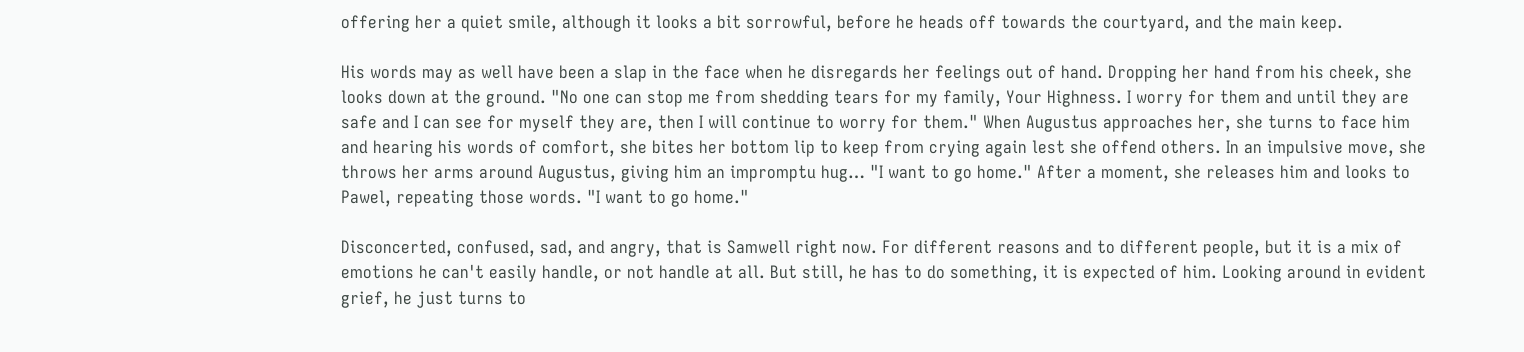offering her a quiet smile, although it looks a bit sorrowful, before he heads off towards the courtyard, and the main keep.

His words may as well have been a slap in the face when he disregards her feelings out of hand. Dropping her hand from his cheek, she looks down at the ground. "No one can stop me from shedding tears for my family, Your Highness. I worry for them and until they are safe and I can see for myself they are, then I will continue to worry for them." When Augustus approaches her, she turns to face him and hearing his words of comfort, she bites her bottom lip to keep from crying again lest she offend others. In an impulsive move, she throws her arms around Augustus, giving him an impromptu hug… "I want to go home." After a moment, she releases him and looks to Pawel, repeating those words. "I want to go home."

Disconcerted, confused, sad, and angry, that is Samwell right now. For different reasons and to different people, but it is a mix of emotions he can't easily handle, or not handle at all. But still, he has to do something, it is expected of him. Looking around in evident grief, he just turns to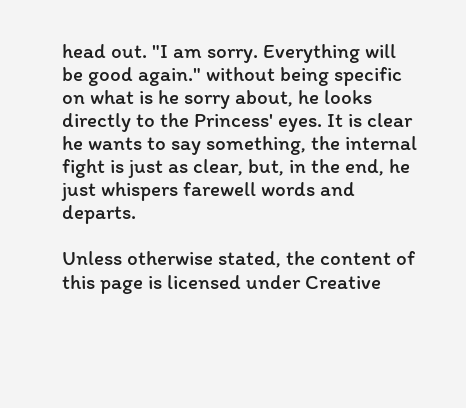head out. "I am sorry. Everything will be good again." without being specific on what is he sorry about, he looks directly to the Princess' eyes. It is clear he wants to say something, the internal fight is just as clear, but, in the end, he just whispers farewell words and departs.

Unless otherwise stated, the content of this page is licensed under Creative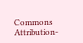Commons Attribution-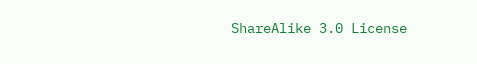ShareAlike 3.0 License